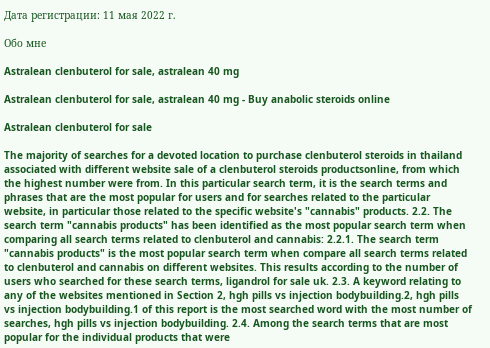Дата регистрации: 11 мая 2022 г.

Обо мне

Astralean clenbuterol for sale, astralean 40 mg

Astralean clenbuterol for sale, astralean 40 mg - Buy anabolic steroids online

Astralean clenbuterol for sale

The majority of searches for a devoted location to purchase clenbuterol steroids in thailand associated with different website sale of a clenbuterol steroids productsonline, from which the highest number were from. In this particular search term, it is the search terms and phrases that are the most popular for users and for searches related to the particular website, in particular those related to the specific website's "cannabis" products. 2.2. The search term "cannabis products" has been identified as the most popular search term when comparing all search terms related to clenbuterol and cannabis: 2.2.1. The search term "cannabis products" is the most popular search term when compare all search terms related to clenbuterol and cannabis on different websites. This results according to the number of users who searched for these search terms, ligandrol for sale uk. 2.3. A keyword relating to any of the websites mentioned in Section 2, hgh pills vs injection bodybuilding.2, hgh pills vs injection bodybuilding.1 of this report is the most searched word with the most number of searches, hgh pills vs injection bodybuilding. 2.4. Among the search terms that are most popular for the individual products that were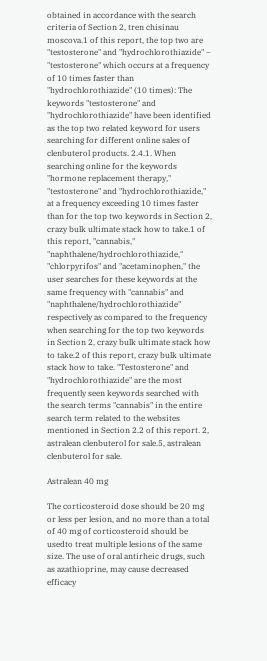obtained in accordance with the search criteria of Section 2, tren chisinau moscova.1 of this report, the top two are "testosterone" and "hydrochlorothiazide" – "testosterone" which occurs at a frequency of 10 times faster than "hydrochlorothiazide" (10 times): The keywords "testosterone" and "hydrochlorothiazide" have been identified as the top two related keyword for users searching for different online sales of clenbuterol products. 2.4.1. When searching online for the keywords "hormone replacement therapy," "testosterone" and "hydrochlorothiazide," at a frequency exceeding 10 times faster than for the top two keywords in Section 2, crazy bulk ultimate stack how to take.1 of this report, "cannabis," "naphthalene/hydrochlorothiazide," "chlorpyrifos" and "acetaminophen," the user searches for these keywords at the same frequency with "cannabis" and "naphthalene/hydrochlorothiazide" respectively as compared to the frequency when searching for the top two keywords in Section 2, crazy bulk ultimate stack how to take.2 of this report, crazy bulk ultimate stack how to take. "Testosterone" and "hydrochlorothiazide" are the most frequently seen keywords searched with the search terms "cannabis" in the entire search term related to the websites mentioned in Section 2.2 of this report. 2, astralean clenbuterol for sale.5, astralean clenbuterol for sale.

Astralean 40 mg

The corticosteroid dose should be 20 mg or less per lesion, and no more than a total of 40 mg of corticosteroid should be usedto treat multiple lesions of the same size. The use of oral antirheic drugs, such as azathioprine, may cause decreased efficacy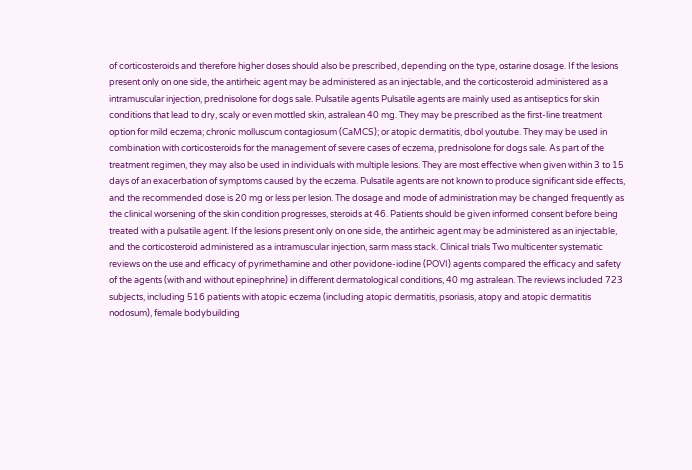of corticosteroids and therefore higher doses should also be prescribed, depending on the type, ostarine dosage. If the lesions present only on one side, the antirheic agent may be administered as an injectable, and the corticosteroid administered as a intramuscular injection, prednisolone for dogs sale. Pulsatile agents Pulsatile agents are mainly used as antiseptics for skin conditions that lead to dry, scaly or even mottled skin, astralean 40 mg. They may be prescribed as the first-line treatment option for mild eczema; chronic molluscum contagiosum (CaMCS); or atopic dermatitis, dbol youtube. They may be used in combination with corticosteroids for the management of severe cases of eczema, prednisolone for dogs sale. As part of the treatment regimen, they may also be used in individuals with multiple lesions. They are most effective when given within 3 to 15 days of an exacerbation of symptoms caused by the eczema. Pulsatile agents are not known to produce significant side effects, and the recommended dose is 20 mg or less per lesion. The dosage and mode of administration may be changed frequently as the clinical worsening of the skin condition progresses, steroids at 46. Patients should be given informed consent before being treated with a pulsatile agent. If the lesions present only on one side, the antirheic agent may be administered as an injectable, and the corticosteroid administered as a intramuscular injection, sarm mass stack. Clinical trials Two multicenter systematic reviews on the use and efficacy of pyrimethamine and other povidone-iodine (POVI) agents compared the efficacy and safety of the agents (with and without epinephrine) in different dermatological conditions, 40 mg astralean. The reviews included 723 subjects, including 516 patients with atopic eczema (including atopic dermatitis, psoriasis, atopy and atopic dermatitis nodosum), female bodybuilding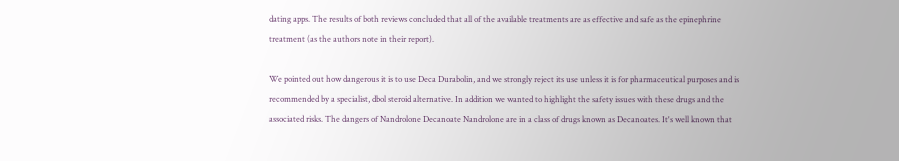dating apps. The results of both reviews concluded that all of the available treatments are as effective and safe as the epinephrine treatment (as the authors note in their report).

We pointed out how dangerous it is to use Deca Durabolin, and we strongly reject its use unless it is for pharmaceutical purposes and is recommended by a specialist, dbol steroid alternative. In addition we wanted to highlight the safety issues with these drugs and the associated risks. The dangers of Nandrolone Decanoate Nandrolone are in a class of drugs known as Decanoates. It's well known that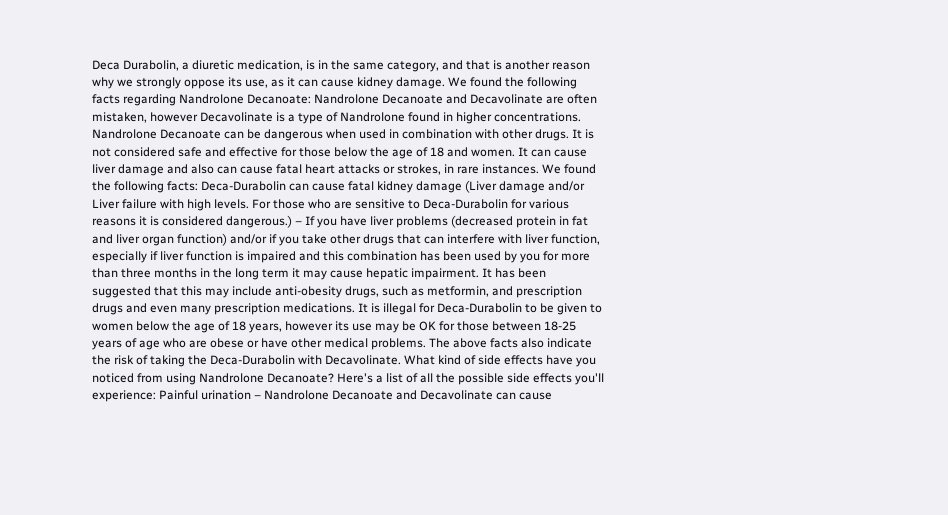Deca Durabolin, a diuretic medication, is in the same category, and that is another reason why we strongly oppose its use, as it can cause kidney damage. We found the following facts regarding Nandrolone Decanoate: Nandrolone Decanoate and Decavolinate are often mistaken, however Decavolinate is a type of Nandrolone found in higher concentrations. Nandrolone Decanoate can be dangerous when used in combination with other drugs. It is not considered safe and effective for those below the age of 18 and women. It can cause liver damage and also can cause fatal heart attacks or strokes, in rare instances. We found the following facts: Deca-Durabolin can cause fatal kidney damage (Liver damage and/or Liver failure with high levels. For those who are sensitive to Deca-Durabolin for various reasons it is considered dangerous.) – If you have liver problems (decreased protein in fat and liver organ function) and/or if you take other drugs that can interfere with liver function, especially if liver function is impaired and this combination has been used by you for more than three months in the long term it may cause hepatic impairment. It has been suggested that this may include anti-obesity drugs, such as metformin, and prescription drugs and even many prescription medications. It is illegal for Deca-Durabolin to be given to women below the age of 18 years, however its use may be OK for those between 18-25 years of age who are obese or have other medical problems. The above facts also indicate the risk of taking the Deca-Durabolin with Decavolinate. What kind of side effects have you noticed from using Nandrolone Decanoate? Here's a list of all the possible side effects you'll experience: Painful urination – Nandrolone Decanoate and Decavolinate can cause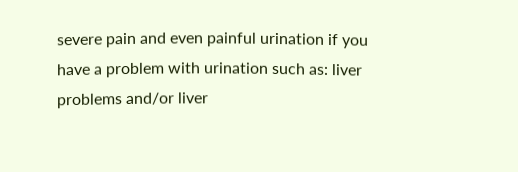severe pain and even painful urination if you have a problem with urination such as: liver problems and/or liver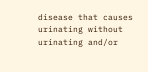disease that causes urinating without urinating and/or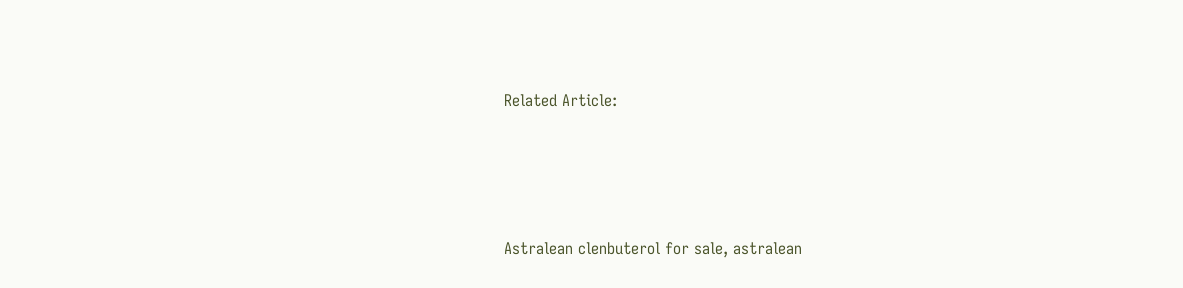Related Article:






Astralean clenbuterol for sale, astralean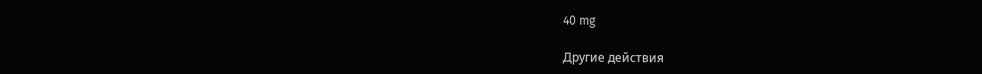40 mg

Другие действия